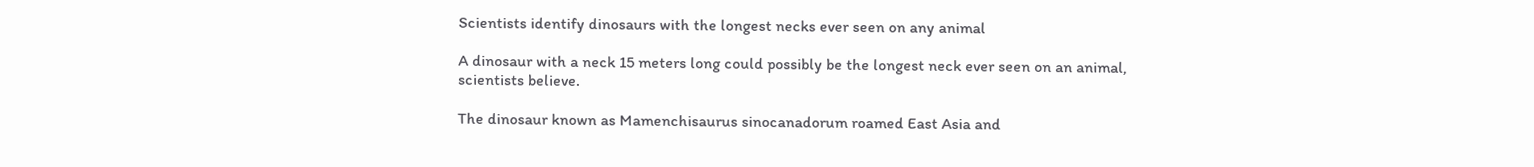Scientists identify dinosaurs with the longest necks ever seen on any animal

A dinosaur with a neck 15 meters long could possibly be the longest neck ever seen on an animal, scientists believe.

The dinosaur known as Mamenchisaurus sinocanadorum roamed East Asia and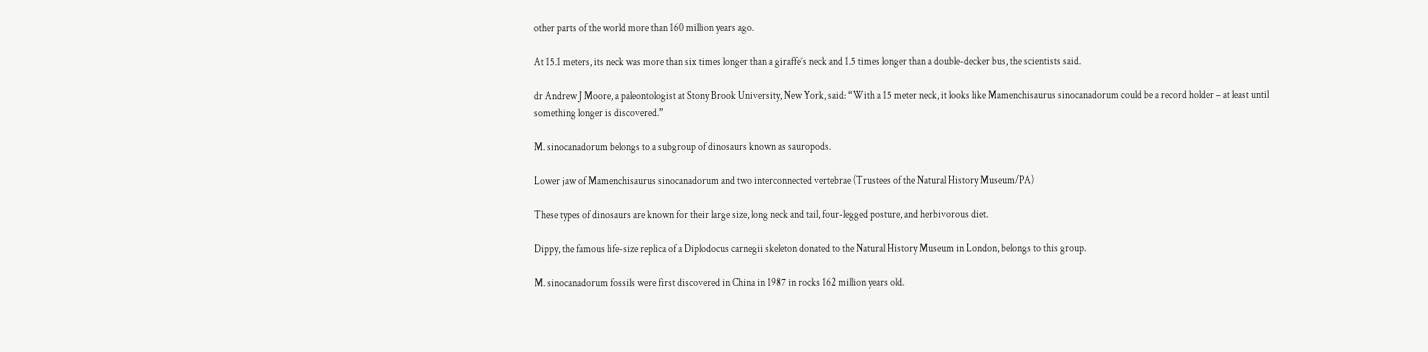other parts of the world more than 160 million years ago.

At 15.1 meters, its neck was more than six times longer than a giraffe’s neck and 1.5 times longer than a double-decker bus, the scientists said.

dr Andrew J Moore, a paleontologist at Stony Brook University, New York, said: “With a 15 meter neck, it looks like Mamenchisaurus sinocanadorum could be a record holder – at least until something longer is discovered.”

M. sinocanadorum belongs to a subgroup of dinosaurs known as sauropods.

Lower jaw of Mamenchisaurus sinocanadorum and two interconnected vertebrae (Trustees of the Natural History Museum/PA)

These types of dinosaurs are known for their large size, long neck and tail, four-legged posture, and herbivorous diet.

Dippy, the famous life-size replica of a Diplodocus carnegii skeleton donated to the Natural History Museum in London, belongs to this group.

M. sinocanadorum fossils were first discovered in China in 1987 in rocks 162 million years old.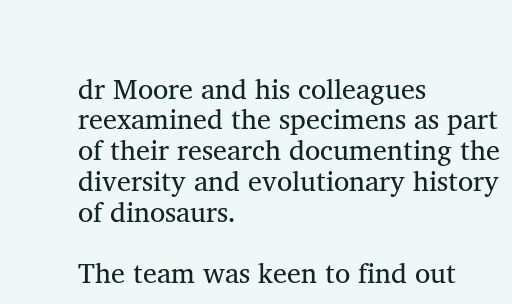dr Moore and his colleagues reexamined the specimens as part of their research documenting the diversity and evolutionary history of dinosaurs.

The team was keen to find out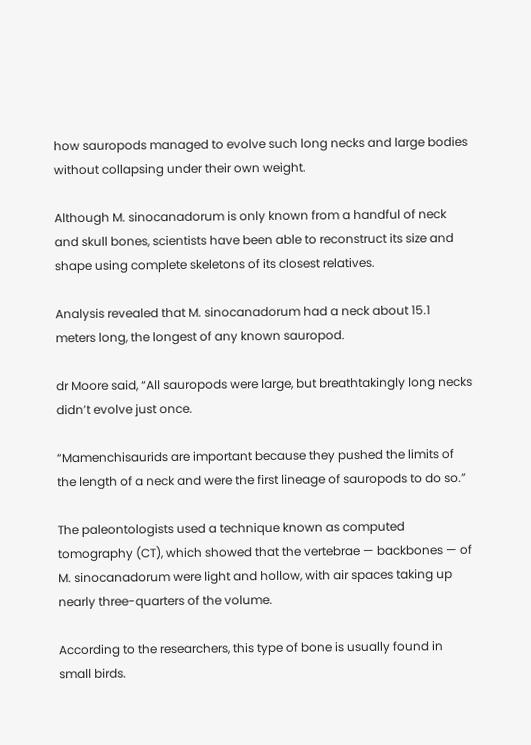how sauropods managed to evolve such long necks and large bodies without collapsing under their own weight.

Although M. sinocanadorum is only known from a handful of neck and skull bones, scientists have been able to reconstruct its size and shape using complete skeletons of its closest relatives.

Analysis revealed that M. sinocanadorum had a neck about 15.1 meters long, the longest of any known sauropod.

dr Moore said, “All sauropods were large, but breathtakingly long necks didn’t evolve just once.

“Mamenchisaurids are important because they pushed the limits of the length of a neck and were the first lineage of sauropods to do so.”

The paleontologists used a technique known as computed tomography (CT), which showed that the vertebrae — backbones — of M. sinocanadorum were light and hollow, with air spaces taking up nearly three-quarters of the volume.

According to the researchers, this type of bone is usually found in small birds.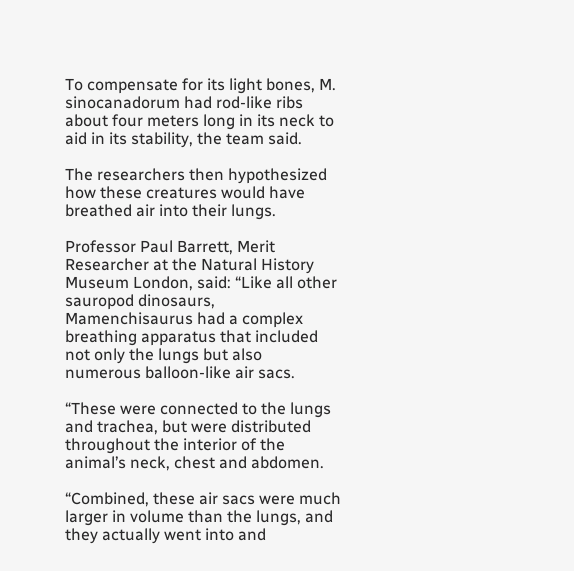To compensate for its light bones, M. sinocanadorum had rod-like ribs about four meters long in its neck to aid in its stability, the team said.

The researchers then hypothesized how these creatures would have breathed air into their lungs.

Professor Paul Barrett, Merit Researcher at the Natural History Museum London, said: “Like all other sauropod dinosaurs, Mamenchisaurus had a complex breathing apparatus that included not only the lungs but also numerous balloon-like air sacs.

“These were connected to the lungs and trachea, but were distributed throughout the interior of the animal’s neck, chest and abdomen.

“Combined, these air sacs were much larger in volume than the lungs, and they actually went into and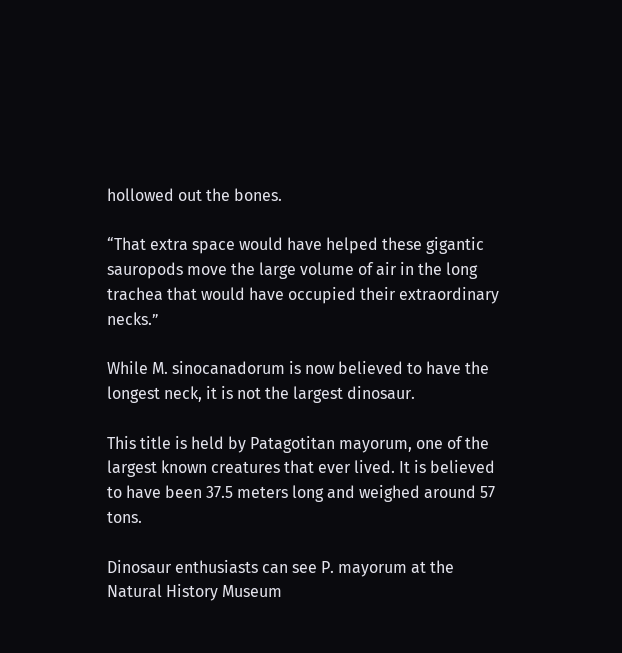hollowed out the bones.

“That extra space would have helped these gigantic sauropods move the large volume of air in the long trachea that would have occupied their extraordinary necks.”

While M. sinocanadorum is now believed to have the longest neck, it is not the largest dinosaur.

This title is held by Patagotitan mayorum, one of the largest known creatures that ever lived. It is believed to have been 37.5 meters long and weighed around 57 tons.

Dinosaur enthusiasts can see P. mayorum at the Natural History Museum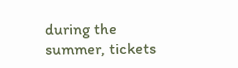during the summer, tickets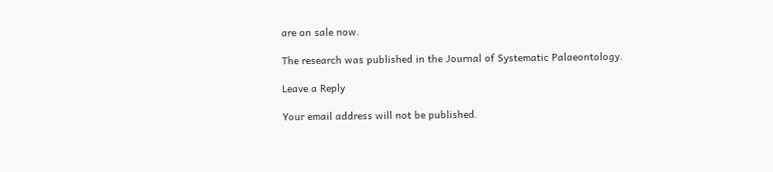are on sale now.

The research was published in the Journal of Systematic Palaeontology.

Leave a Reply

Your email address will not be published.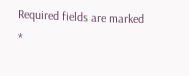Required fields are marked *